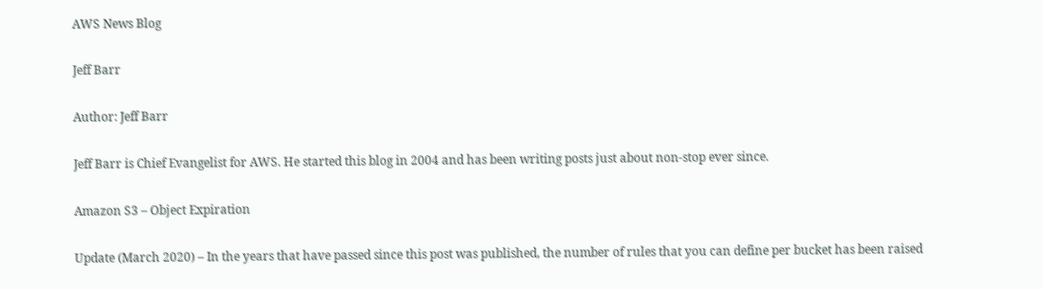AWS News Blog

Jeff Barr

Author: Jeff Barr

Jeff Barr is Chief Evangelist for AWS. He started this blog in 2004 and has been writing posts just about non-stop ever since.

Amazon S3 – Object Expiration

Update (March 2020) – In the years that have passed since this post was published, the number of rules that you can define per bucket has been raised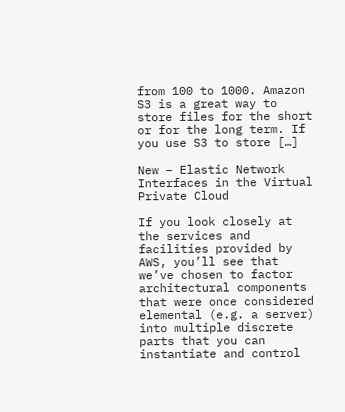from 100 to 1000. Amazon S3 is a great way to store files for the short or for the long term. If you use S3 to store […]

New – Elastic Network Interfaces in the Virtual Private Cloud

If you look closely at the services and facilities provided by AWS, you’ll see that we’ve chosen to factor architectural components that were once considered elemental (e.g. a server) into multiple discrete parts that you can instantiate and control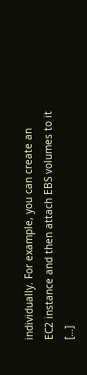individually. For example, you can create an EC2 instance and then attach EBS volumes to it […]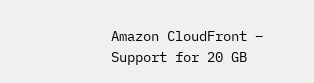Amazon CloudFront – Support for 20 GB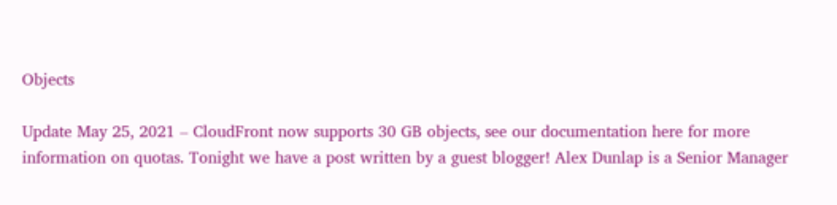Objects

Update May 25, 2021 – CloudFront now supports 30 GB objects, see our documentation here for more information on quotas. Tonight we have a post written by a guest blogger! Alex Dunlap is a Senior Manager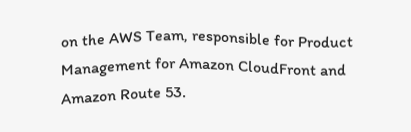on the AWS Team, responsible for Product Management for Amazon CloudFront and Amazon Route 53.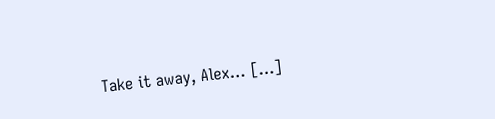Take it away, Alex… […]